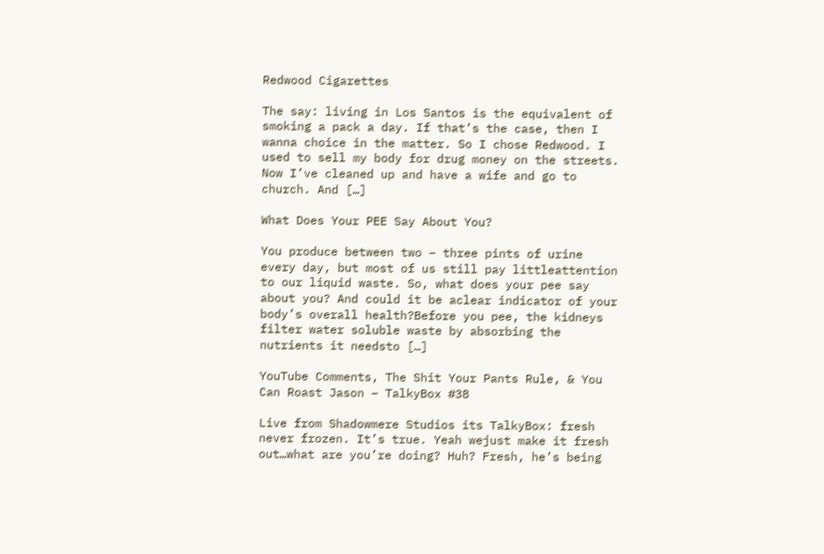Redwood Cigarettes

The say: living in Los Santos is the equivalent of smoking a pack a day. If that’s the case, then I wanna choice in the matter. So I chose Redwood. I used to sell my body for drug money on the streets. Now I’ve cleaned up and have a wife and go to church. And […]

What Does Your PEE Say About You?

You produce between two – three pints of urine every day, but most of us still pay littleattention to our liquid waste. So, what does your pee say about you? And could it be aclear indicator of your body’s overall health?Before you pee, the kidneys filter water soluble waste by absorbing the nutrients it needsto […]

YouTube Comments, The Shit Your Pants Rule, & You Can Roast Jason – TalkyBox #38

Live from Shadowmere Studios its TalkyBox: fresh never frozen. It’s true. Yeah wejust make it fresh out…what are you’re doing? Huh? Fresh, he’s being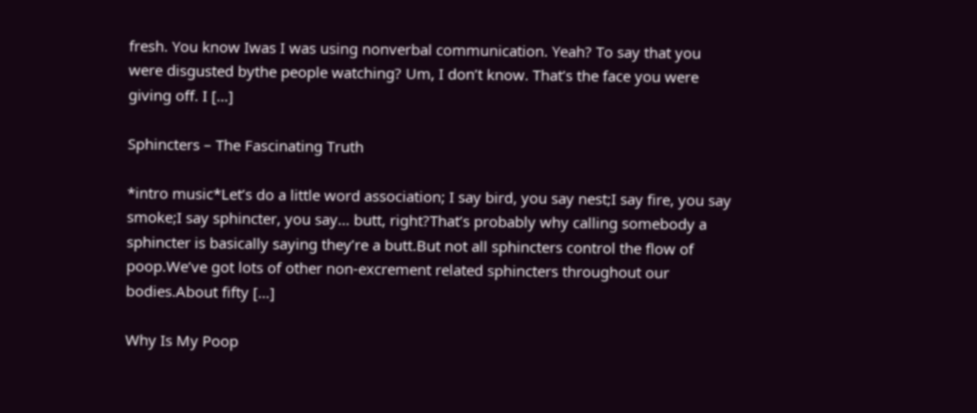fresh. You know Iwas I was using nonverbal communication. Yeah? To say that you were disgusted bythe people watching? Um, I don’t know. That’s the face you were giving off. I […]

Sphincters – The Fascinating Truth

*intro music*Let’s do a little word association; I say bird, you say nest;I say fire, you say smoke;I say sphincter, you say… butt, right?That’s probably why calling somebody a sphincter is basically saying they’re a butt.But not all sphincters control the flow of poop.We’ve got lots of other non-excrement related sphincters throughout our bodies.About fifty […]

Why Is My Poop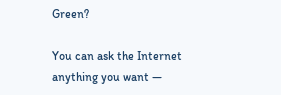Green?

You can ask the Internet anything you want —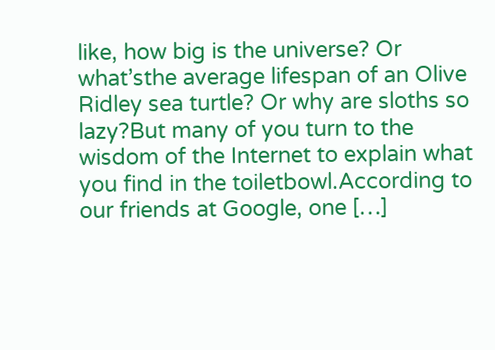like, how big is the universe? Or what’sthe average lifespan of an Olive Ridley sea turtle? Or why are sloths so lazy?But many of you turn to the wisdom of the Internet to explain what you find in the toiletbowl.According to our friends at Google, one […]